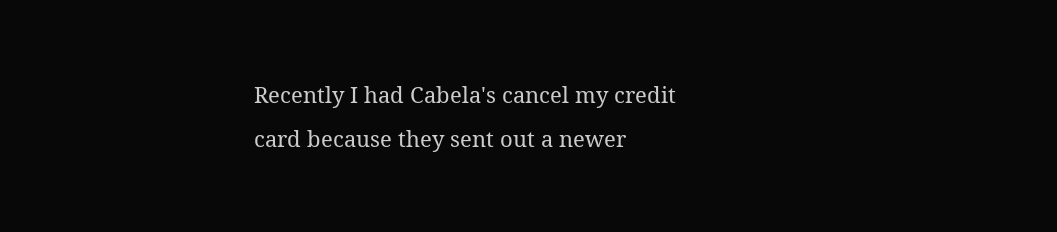Recently I had Cabela's cancel my credit card because they sent out a newer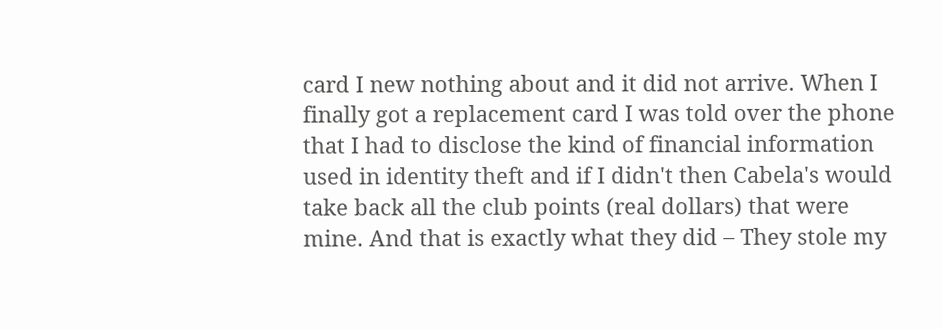card I new nothing about and it did not arrive. When I finally got a replacement card I was told over the phone that I had to disclose the kind of financial information used in identity theft and if I didn't then Cabela's would take back all the club points (real dollars) that were mine. And that is exactly what they did – They stole my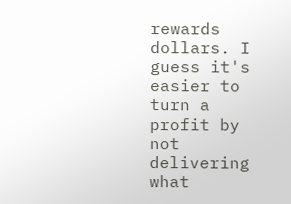rewards dollars. I guess it's easier to turn a profit by not delivering what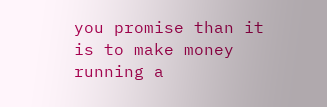you promise than it is to make money running a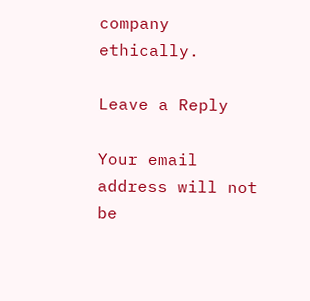company ethically.

Leave a Reply

Your email address will not be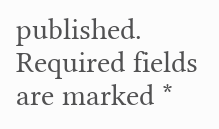published. Required fields are marked *